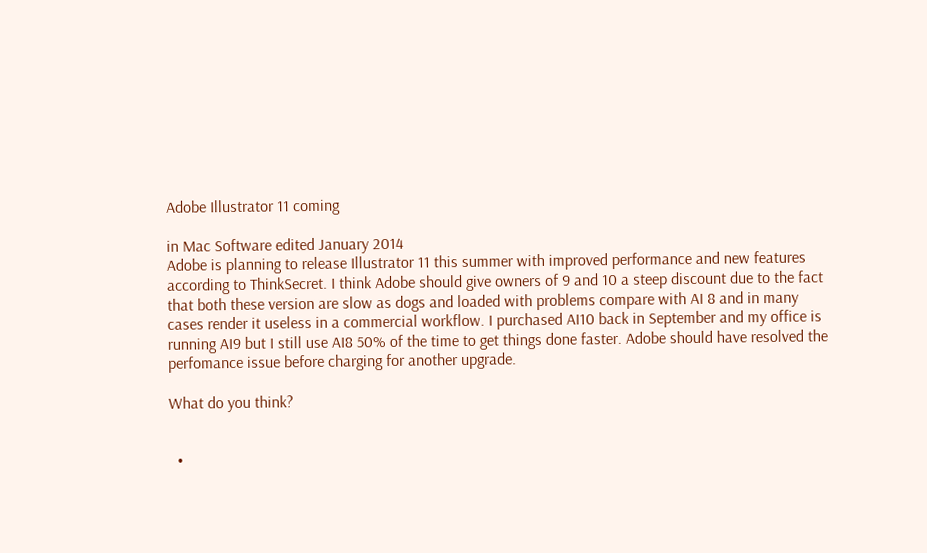Adobe Illustrator 11 coming

in Mac Software edited January 2014
Adobe is planning to release Illustrator 11 this summer with improved performance and new features according to ThinkSecret. I think Adobe should give owners of 9 and 10 a steep discount due to the fact that both these version are slow as dogs and loaded with problems compare with AI 8 and in many cases render it useless in a commercial workflow. I purchased AI10 back in September and my office is running AI9 but I still use AI8 50% of the time to get things done faster. Adobe should have resolved the perfomance issue before charging for another upgrade.

What do you think?


  •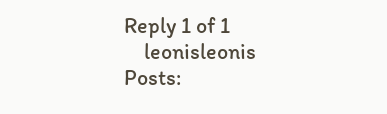Reply 1 of 1
    leonisleonis Posts: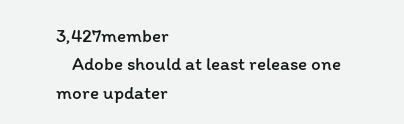3,427member
    Adobe should at least release one more updater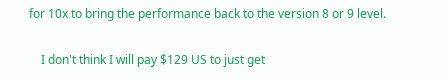for 10x to bring the performance back to the version 8 or 9 level.

    I don't think I will pay $129 US to just get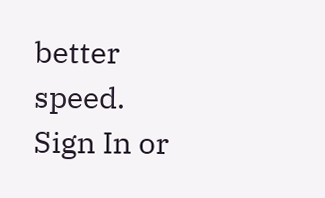better speed.
Sign In or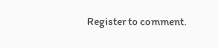Register to comment.